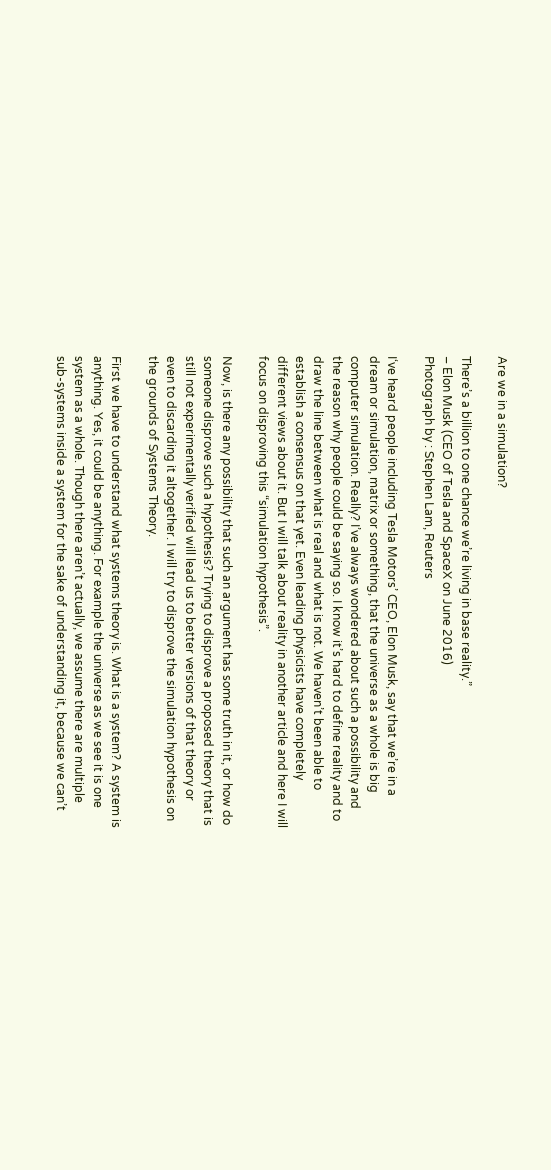Are we in a simulation?

There’s a billion to one chance we’re living in base reality.”
– Elon Musk (CEO of Tesla and SpaceX on June 2016)
Photograph by : Stephen Lam, Reuters

I‘ve heard people including Tesla Motors’ CEO, Elon Musk, say that we’re in a dream or simulation, matrix or something, that the universe as a whole is big computer simulation. Really? I’ve always wondered about such a possibility and the reason why people could be saying so. I know it’s hard to define reality and to draw the line between what is real and what is not. We haven’t been able to establish a consensus on that yet. Even leading physicists have completely different views about it. But I will talk about reality in another article and here I will focus on disproving this “simulation hypothesis”.

Now, is there any possibility that such an argument has some truth in it, or how do someone disprove such a hypothesis? Trying to disprove a proposed theory that is still not experimentally verified will lead us to better versions of that theory or even to discarding it altogether. I will try to disprove the simulation hypothesis on the grounds of Systems Theory.

First we have to understand what systems theory is. What is a system? A system is anything. Yes, it could be anything. For example the universe as we see it is one system as a whole. Though there aren’t actually, we assume there are multiple sub-systems inside a system for the sake of understanding it, because we can’t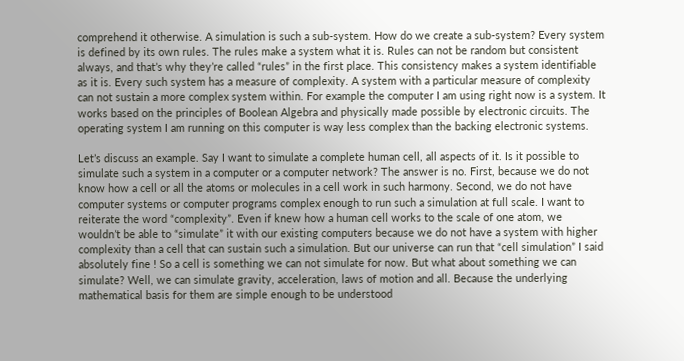comprehend it otherwise. A simulation is such a sub-system. How do we create a sub-system? Every system is defined by its own rules. The rules make a system what it is. Rules can not be random but consistent always, and that’s why they’re called “rules” in the first place. This consistency makes a system identifiable as it is. Every such system has a measure of complexity. A system with a particular measure of complexity can not sustain a more complex system within. For example the computer I am using right now is a system. It works based on the principles of Boolean Algebra and physically made possible by electronic circuits. The operating system I am running on this computer is way less complex than the backing electronic systems.

Let’s discuss an example. Say I want to simulate a complete human cell, all aspects of it. Is it possible to simulate such a system in a computer or a computer network? The answer is no. First, because we do not know how a cell or all the atoms or molecules in a cell work in such harmony. Second, we do not have computer systems or computer programs complex enough to run such a simulation at full scale. I want to reiterate the word “complexity”. Even if knew how a human cell works to the scale of one atom, we wouldn’t be able to “simulate” it with our existing computers because we do not have a system with higher complexity than a cell that can sustain such a simulation. But our universe can run that “cell simulation” I said absolutely fine ! So a cell is something we can not simulate for now. But what about something we can simulate? Well, we can simulate gravity, acceleration, laws of motion and all. Because the underlying mathematical basis for them are simple enough to be understood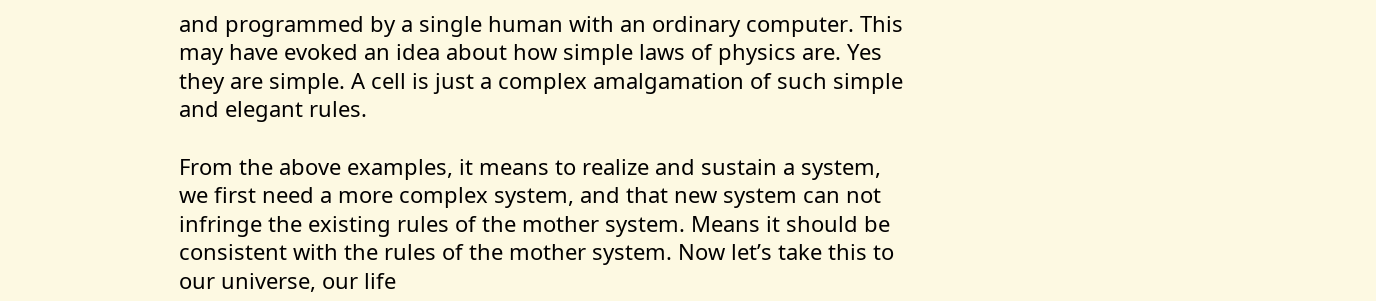and programmed by a single human with an ordinary computer. This may have evoked an idea about how simple laws of physics are. Yes they are simple. A cell is just a complex amalgamation of such simple and elegant rules.

From the above examples, it means to realize and sustain a system, we first need a more complex system, and that new system can not infringe the existing rules of the mother system. Means it should be consistent with the rules of the mother system. Now let’s take this to our universe, our life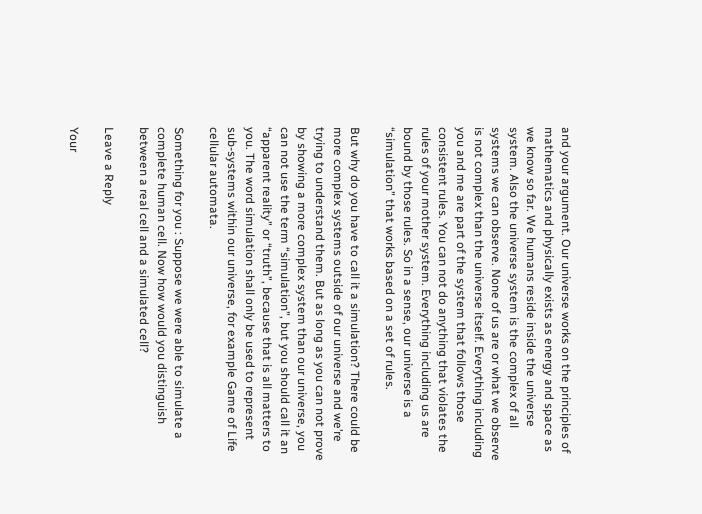and your argument. Our universe works on the principles of mathematics and physically exists as energy and space as we know so far. We humans reside inside the universe system. Also the universe system is the complex of all systems we can observe. None of us are or what we observe is not complex than the universe itself. Everything including you and me are part of the system that follows those consistent rules. You can not do anything that violates the rules of your mother system. Everything including us are bound by those rules. So in a sense, our universe is a “simulation” that works based on a set of rules.

But why do you have to call it a simulation? There could be more complex systems outside of our universe and we’re trying to understand them. But as long as you can not prove by showing a more complex system than our universe, you can not use the term “simulation”, but you should call it an “apparent reality” or “truth”, because that is all matters to you. The word simulation shall only be used to represent sub-systems within our universe, for example Game of Life cellular automata.

Something for you : Suppose we were able to simulate a complete human cell. Now how would you distinguish between a real cell and a simulated cell?

Leave a Reply

Your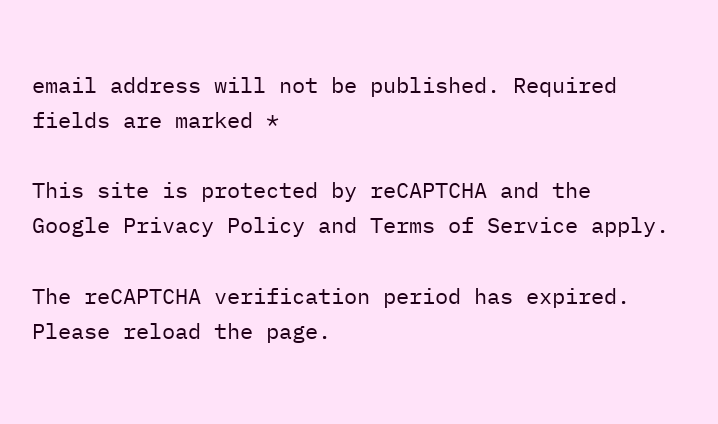email address will not be published. Required fields are marked *

This site is protected by reCAPTCHA and the Google Privacy Policy and Terms of Service apply.

The reCAPTCHA verification period has expired. Please reload the page.